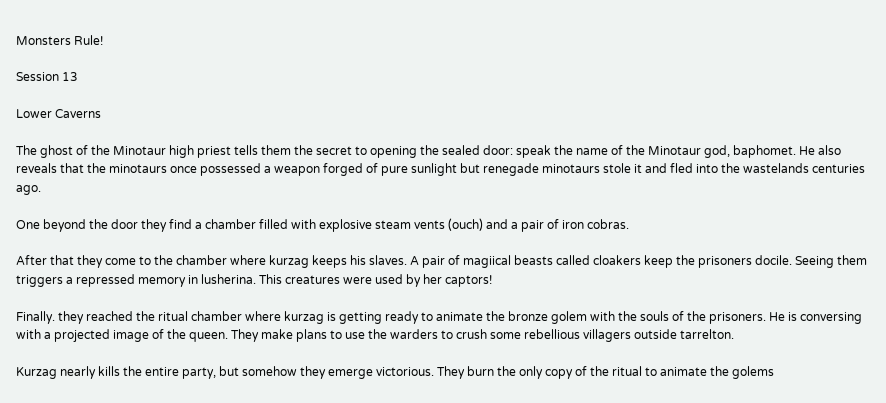Monsters Rule!

Session 13

Lower Caverns

The ghost of the Minotaur high priest tells them the secret to opening the sealed door: speak the name of the Minotaur god, baphomet. He also reveals that the minotaurs once possessed a weapon forged of pure sunlight but renegade minotaurs stole it and fled into the wastelands centuries ago.

One beyond the door they find a chamber filled with explosive steam vents (ouch) and a pair of iron cobras.

After that they come to the chamber where kurzag keeps his slaves. A pair of magiical beasts called cloakers keep the prisoners docile. Seeing them triggers a repressed memory in lusherina. This creatures were used by her captors!

Finally. they reached the ritual chamber where kurzag is getting ready to animate the bronze golem with the souls of the prisoners. He is conversing with a projected image of the queen. They make plans to use the warders to crush some rebellious villagers outside tarrelton.

Kurzag nearly kills the entire party, but somehow they emerge victorious. They burn the only copy of the ritual to animate the golems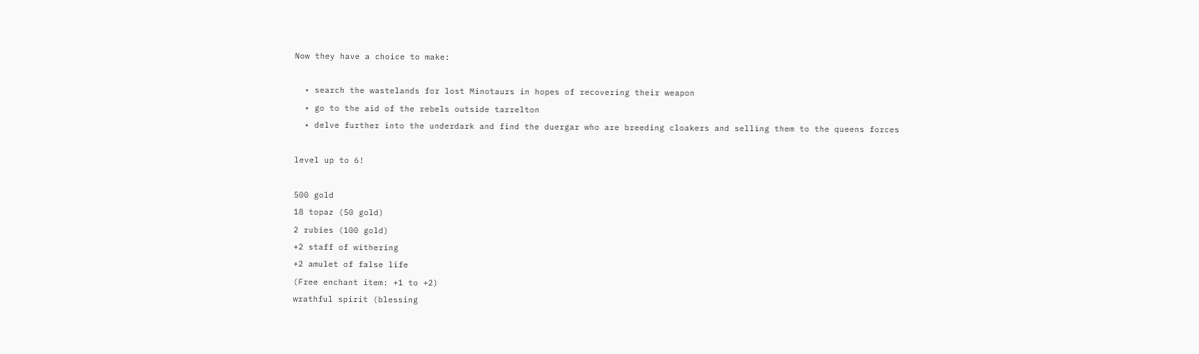Now they have a choice to make:

  • search the wastelands for lost Minotaurs in hopes of recovering their weapon
  • go to the aid of the rebels outside tarrelton
  • delve further into the underdark and find the duergar who are breeding cloakers and selling them to the queens forces

level up to 6!

500 gold
18 topaz (50 gold)
2 rubies (100 gold)
+2 staff of withering
+2 amulet of false life
(Free enchant item: +1 to +2)
wrathful spirit (blessing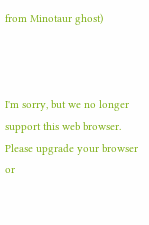from Minotaur ghost)



I'm sorry, but we no longer support this web browser. Please upgrade your browser or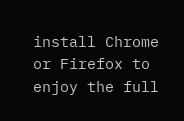install Chrome or Firefox to enjoy the full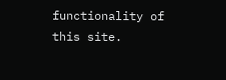functionality of this site.